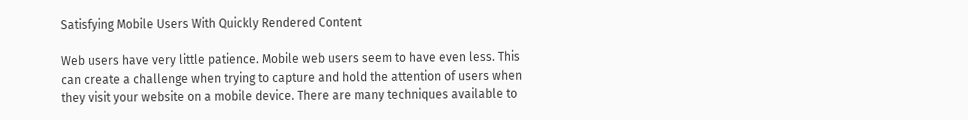Satisfying Mobile Users With Quickly Rendered Content

Web users have very little patience. Mobile web users seem to have even less. This can create a challenge when trying to capture and hold the attention of users when they visit your website on a mobile device. There are many techniques available to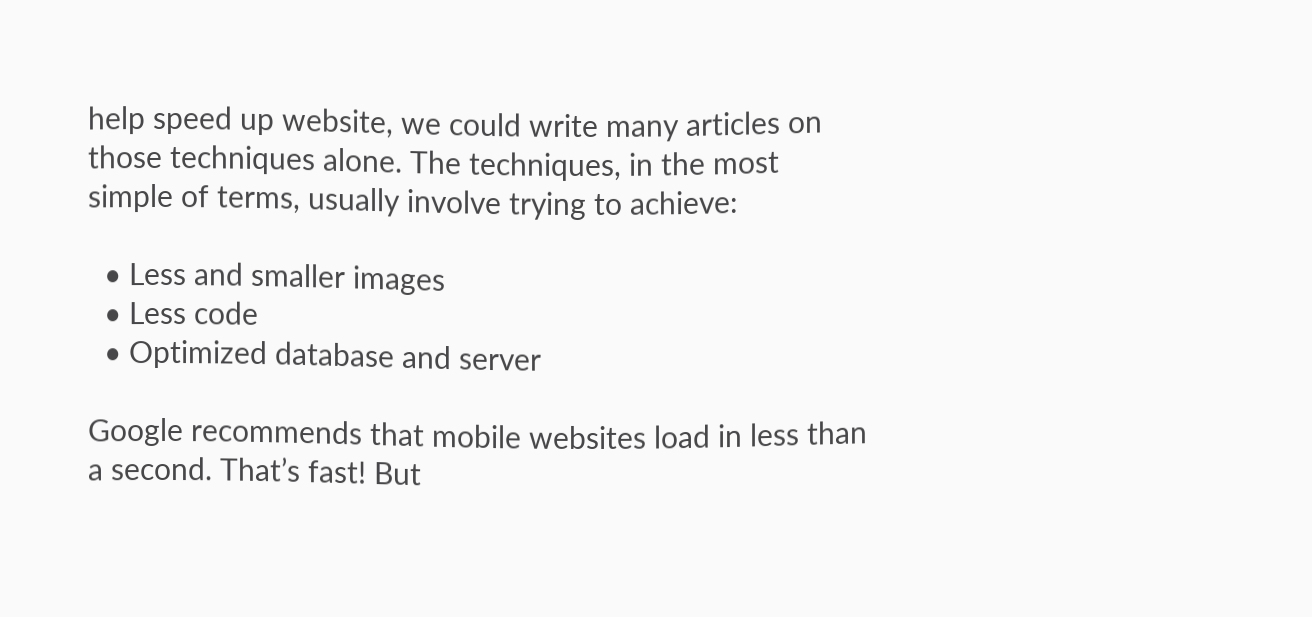help speed up website, we could write many articles on those techniques alone. The techniques, in the most simple of terms, usually involve trying to achieve:

  • Less and smaller images
  • Less code
  • Optimized database and server

Google recommends that mobile websites load in less than a second. That’s fast! But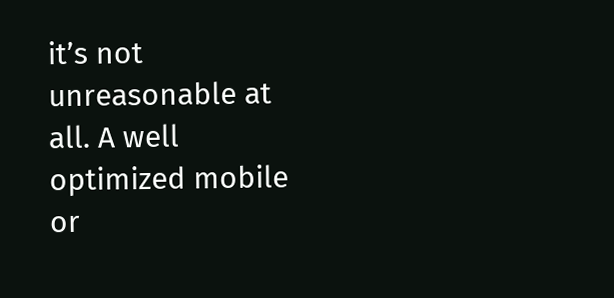it’s not unreasonable at all. A well optimized mobile or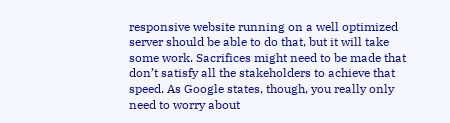responsive website running on a well optimized server should be able to do that, but it will take some work. Sacrifices might need to be made that don’t satisfy all the stakeholders to achieve that speed. As Google states, though, you really only need to worry about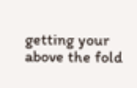getting your above the fold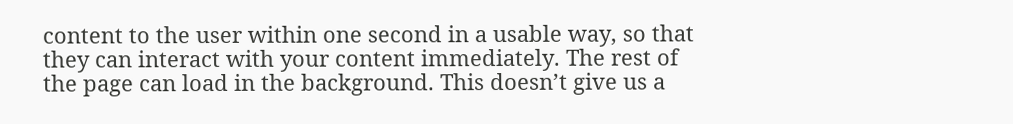content to the user within one second in a usable way, so that they can interact with your content immediately. The rest of the page can load in the background. This doesn’t give us a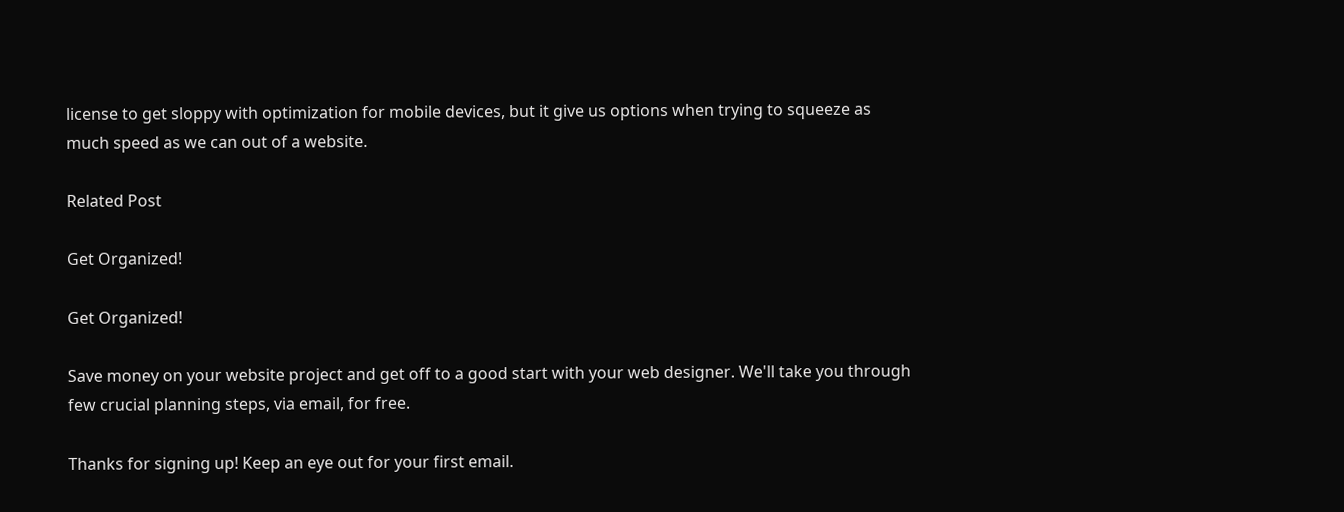license to get sloppy with optimization for mobile devices, but it give us options when trying to squeeze as much speed as we can out of a website.

Related Post

Get Organized!

Get Organized!

Save money on your website project and get off to a good start with your web designer. We'll take you through few crucial planning steps, via email, for free.

Thanks for signing up! Keep an eye out for your first email.